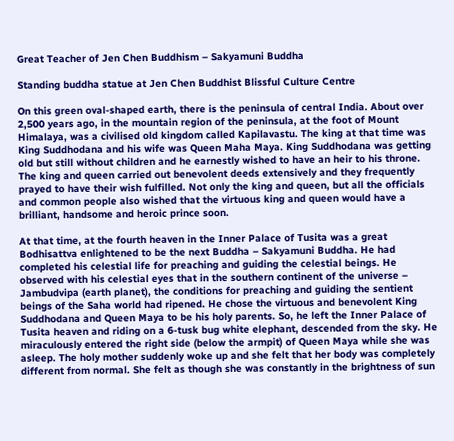Great Teacher of Jen Chen Buddhism – Sakyamuni Buddha

Standing buddha statue at Jen Chen Buddhist Blissful Culture Centre

On this green oval-shaped earth, there is the peninsula of central India. About over 2,500 years ago, in the mountain region of the peninsula, at the foot of Mount Himalaya, was a civilised old kingdom called Kapilavastu. The king at that time was King Suddhodana and his wife was Queen Maha Maya. King Suddhodana was getting old but still without children and he earnestly wished to have an heir to his throne. The king and queen carried out benevolent deeds extensively and they frequently prayed to have their wish fulfilled. Not only the king and queen, but all the officials and common people also wished that the virtuous king and queen would have a brilliant, handsome and heroic prince soon.

At that time, at the fourth heaven in the Inner Palace of Tusita was a great Bodhisattva enlightened to be the next Buddha – Sakyamuni Buddha. He had completed his celestial life for preaching and guiding the celestial beings. He observed with his celestial eyes that in the southern continent of the universe – Jambudvipa (earth planet), the conditions for preaching and guiding the sentient beings of the Saha world had ripened. He chose the virtuous and benevolent King Suddhodana and Queen Maya to be his holy parents. So, he left the Inner Palace of Tusita heaven and riding on a 6-tusk bug white elephant, descended from the sky. He miraculously entered the right side (below the armpit) of Queen Maya while she was asleep. The holy mother suddenly woke up and she felt that her body was completely different from normal. She felt as though she was constantly in the brightness of sun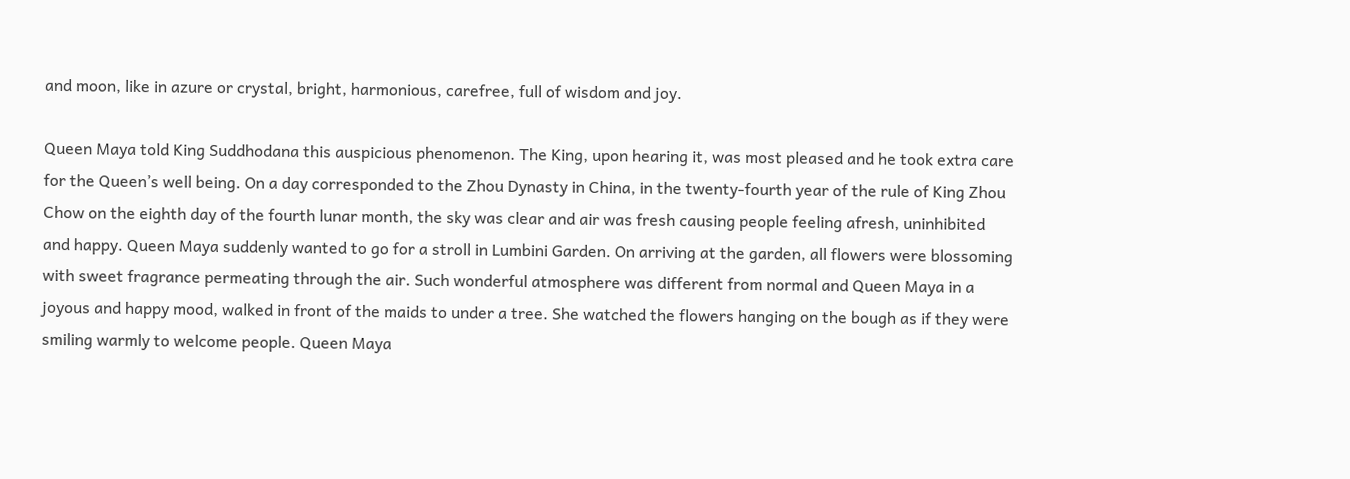and moon, like in azure or crystal, bright, harmonious, carefree, full of wisdom and joy.

Queen Maya told King Suddhodana this auspicious phenomenon. The King, upon hearing it, was most pleased and he took extra care for the Queen’s well being. On a day corresponded to the Zhou Dynasty in China, in the twenty-fourth year of the rule of King Zhou Chow on the eighth day of the fourth lunar month, the sky was clear and air was fresh causing people feeling afresh, uninhibited and happy. Queen Maya suddenly wanted to go for a stroll in Lumbini Garden. On arriving at the garden, all flowers were blossoming with sweet fragrance permeating through the air. Such wonderful atmosphere was different from normal and Queen Maya in a joyous and happy mood, walked in front of the maids to under a tree. She watched the flowers hanging on the bough as if they were smiling warmly to welcome people. Queen Maya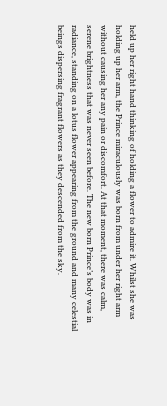held up her right hand thinking of holding a flower to admire it. Whilst she was holding up her arm, the Prince miraculously was born from under her right arm without causing her any pain or discomfort. At that moment, there was calm, serene brightness that was never seen before. The new born Prince’s body was in radiance, standing on a lotus flower appearing from the ground and many celestial beings dispersing fragrant flowers as they descended from the sky.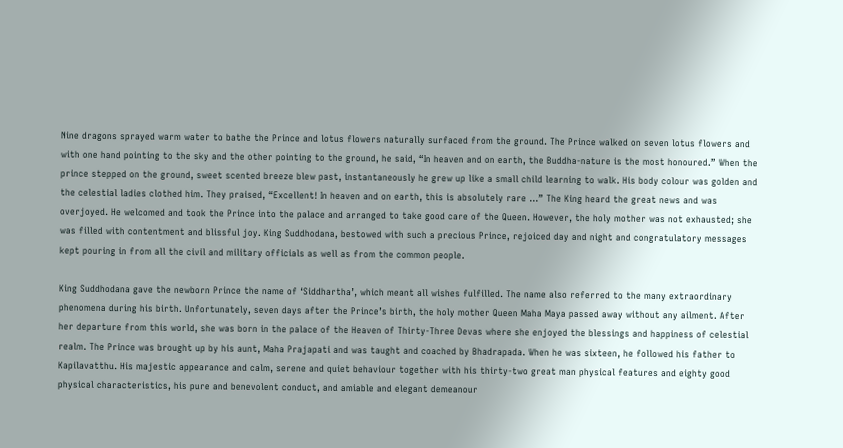Nine dragons sprayed warm water to bathe the Prince and lotus flowers naturally surfaced from the ground. The Prince walked on seven lotus flowers and with one hand pointing to the sky and the other pointing to the ground, he said, “In heaven and on earth, the Buddha-nature is the most honoured.” When the prince stepped on the ground, sweet scented breeze blew past, instantaneously he grew up like a small child learning to walk. His body colour was golden and the celestial ladies clothed him. They praised, “Excellent! In heaven and on earth, this is absolutely rare …” The King heard the great news and was overjoyed. He welcomed and took the Prince into the palace and arranged to take good care of the Queen. However, the holy mother was not exhausted; she was filled with contentment and blissful joy. King Suddhodana, bestowed with such a precious Prince, rejoiced day and night and congratulatory messages kept pouring in from all the civil and military officials as well as from the common people.

King Suddhodana gave the newborn Prince the name of ‘Siddhartha’, which meant all wishes fulfilled. The name also referred to the many extraordinary phenomena during his birth. Unfortunately, seven days after the Prince’s birth, the holy mother Queen Maha Maya passed away without any ailment. After her departure from this world, she was born in the palace of the Heaven of Thirty-Three Devas where she enjoyed the blessings and happiness of celestial realm. The Prince was brought up by his aunt, Maha Prajapati and was taught and coached by Bhadrapada. When he was sixteen, he followed his father to Kapilavatthu. His majestic appearance and calm, serene and quiet behaviour together with his thirty-two great man physical features and eighty good physical characteristics, his pure and benevolent conduct, and amiable and elegant demeanour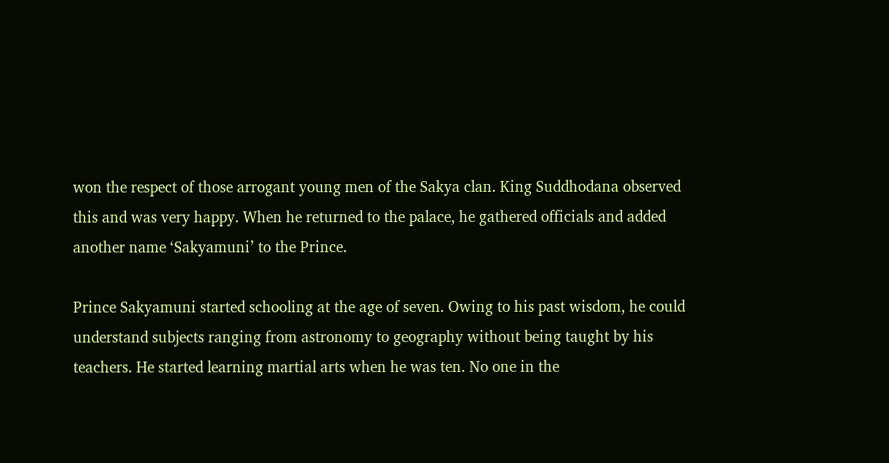won the respect of those arrogant young men of the Sakya clan. King Suddhodana observed this and was very happy. When he returned to the palace, he gathered officials and added another name ‘Sakyamuni’ to the Prince.

Prince Sakyamuni started schooling at the age of seven. Owing to his past wisdom, he could understand subjects ranging from astronomy to geography without being taught by his teachers. He started learning martial arts when he was ten. No one in the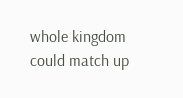whole kingdom could match up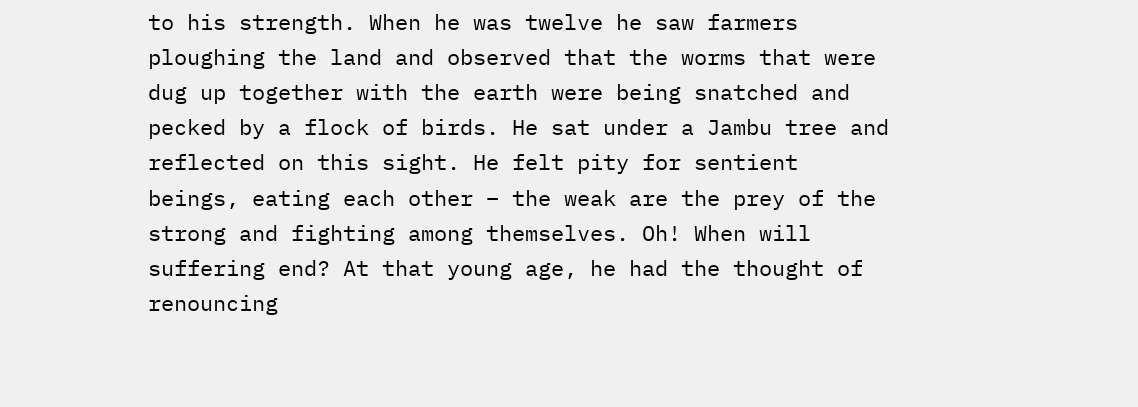to his strength. When he was twelve he saw farmers ploughing the land and observed that the worms that were dug up together with the earth were being snatched and pecked by a flock of birds. He sat under a Jambu tree and reflected on this sight. He felt pity for sentient beings, eating each other – the weak are the prey of the strong and fighting among themselves. Oh! When will suffering end? At that young age, he had the thought of renouncing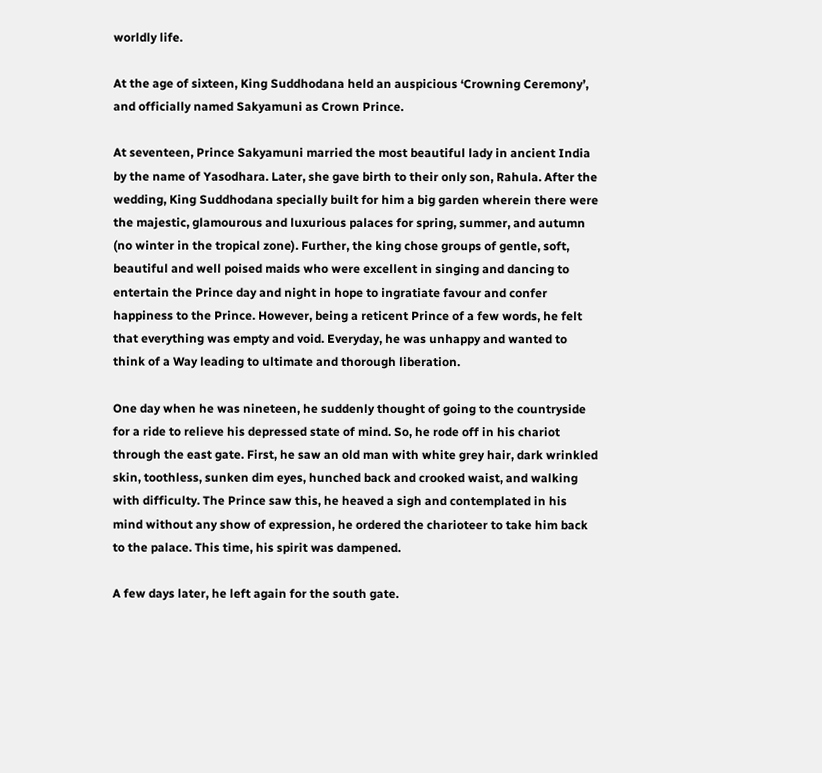worldly life.

At the age of sixteen, King Suddhodana held an auspicious ‘Crowning Ceremony’, and officially named Sakyamuni as Crown Prince.

At seventeen, Prince Sakyamuni married the most beautiful lady in ancient India by the name of Yasodhara. Later, she gave birth to their only son, Rahula. After the wedding, King Suddhodana specially built for him a big garden wherein there were the majestic, glamourous and luxurious palaces for spring, summer, and autumn (no winter in the tropical zone). Further, the king chose groups of gentle, soft, beautiful and well poised maids who were excellent in singing and dancing to entertain the Prince day and night in hope to ingratiate favour and confer happiness to the Prince. However, being a reticent Prince of a few words, he felt that everything was empty and void. Everyday, he was unhappy and wanted to think of a Way leading to ultimate and thorough liberation.

One day when he was nineteen, he suddenly thought of going to the countryside for a ride to relieve his depressed state of mind. So, he rode off in his chariot through the east gate. First, he saw an old man with white grey hair, dark wrinkled skin, toothless, sunken dim eyes, hunched back and crooked waist, and walking with difficulty. The Prince saw this, he heaved a sigh and contemplated in his mind without any show of expression, he ordered the charioteer to take him back to the palace. This time, his spirit was dampened.

A few days later, he left again for the south gate.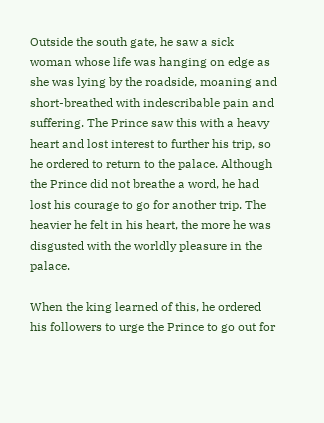Outside the south gate, he saw a sick woman whose life was hanging on edge as she was lying by the roadside, moaning and short-breathed with indescribable pain and suffering. The Prince saw this with a heavy heart and lost interest to further his trip, so he ordered to return to the palace. Although the Prince did not breathe a word, he had lost his courage to go for another trip. The heavier he felt in his heart, the more he was disgusted with the worldly pleasure in the palace.

When the king learned of this, he ordered his followers to urge the Prince to go out for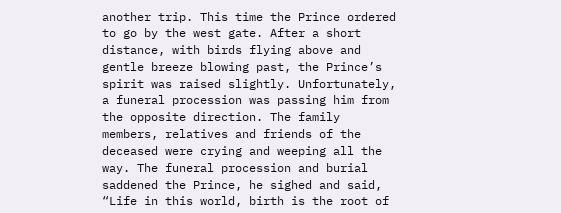another trip. This time the Prince ordered to go by the west gate. After a short distance, with birds flying above and gentle breeze blowing past, the Prince’s spirit was raised slightly. Unfortunately, a funeral procession was passing him from the opposite direction. The family members, relatives and friends of the deceased were crying and weeping all the way. The funeral procession and burial saddened the Prince, he sighed and said, “Life in this world, birth is the root of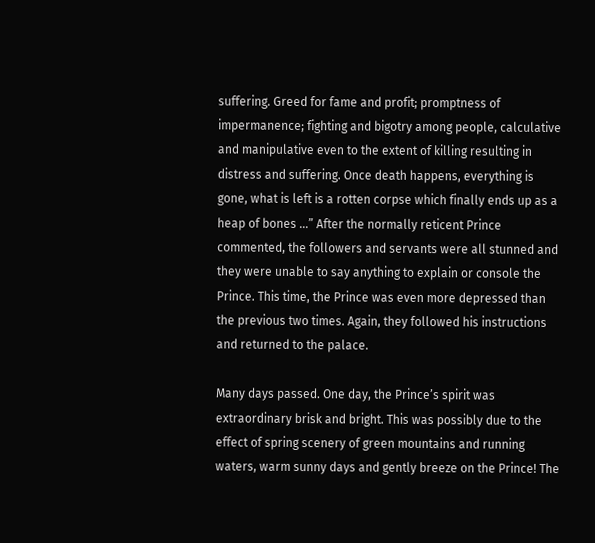suffering. Greed for fame and profit; promptness of impermanence; fighting and bigotry among people, calculative and manipulative even to the extent of killing resulting in distress and suffering. Once death happens, everything is gone, what is left is a rotten corpse which finally ends up as a heap of bones …” After the normally reticent Prince commented, the followers and servants were all stunned and they were unable to say anything to explain or console the Prince. This time, the Prince was even more depressed than the previous two times. Again, they followed his instructions and returned to the palace.

Many days passed. One day, the Prince’s spirit was extraordinary brisk and bright. This was possibly due to the effect of spring scenery of green mountains and running waters, warm sunny days and gently breeze on the Prince! The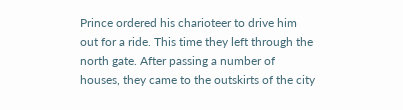Prince ordered his charioteer to drive him out for a ride. This time they left through the north gate. After passing a number of houses, they came to the outskirts of the city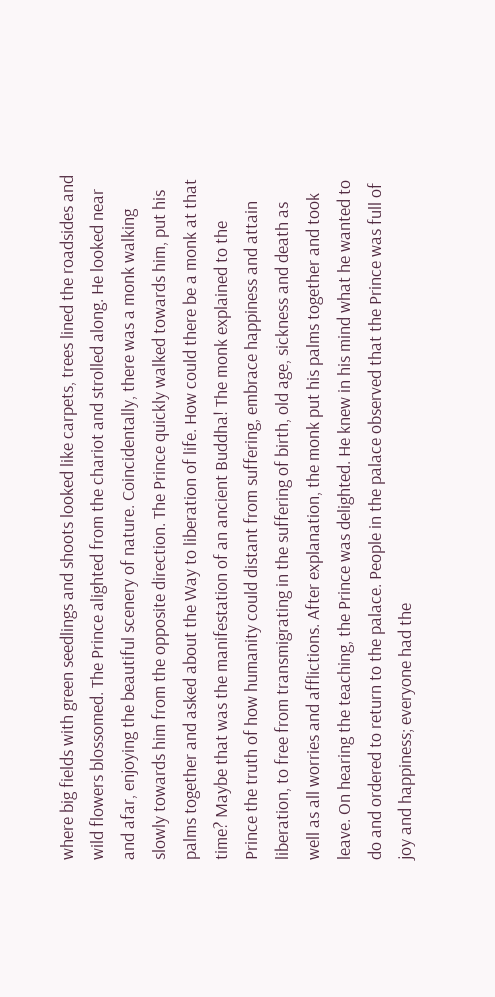where big fields with green seedlings and shoots looked like carpets, trees lined the roadsides and wild flowers blossomed. The Prince alighted from the chariot and strolled along. He looked near and afar, enjoying the beautiful scenery of nature. Coincidentally, there was a monk walking slowly towards him from the opposite direction. The Prince quickly walked towards him, put his palms together and asked about the Way to liberation of life. How could there be a monk at that time? Maybe that was the manifestation of an ancient Buddha! The monk explained to the Prince the truth of how humanity could distant from suffering, embrace happiness and attain liberation, to free from transmigrating in the suffering of birth, old age, sickness and death as well as all worries and afflictions. After explanation, the monk put his palms together and took leave. On hearing the teaching, the Prince was delighted. He knew in his mind what he wanted to do and ordered to return to the palace. People in the palace observed that the Prince was full of joy and happiness; everyone had the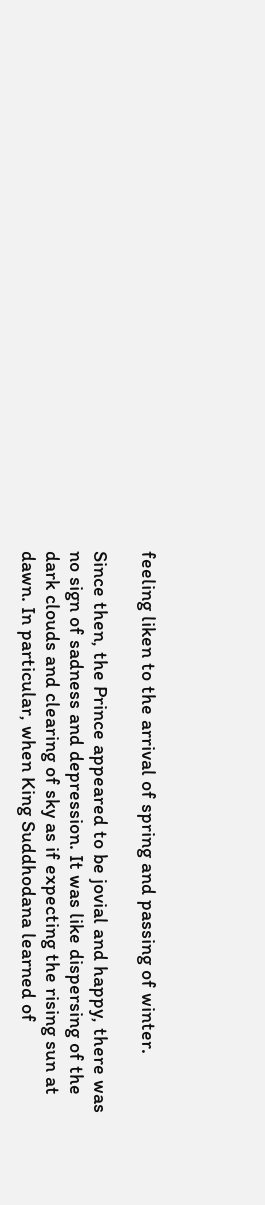feeling liken to the arrival of spring and passing of winter.

Since then, the Prince appeared to be jovial and happy, there was no sign of sadness and depression. It was like dispersing of the dark clouds and clearing of sky as if expecting the rising sun at dawn. In particular, when King Suddhodana learned of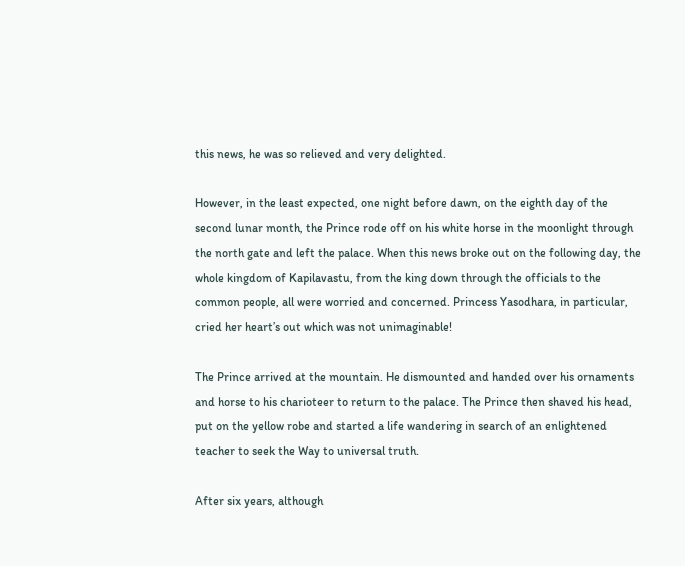this news, he was so relieved and very delighted.

However, in the least expected, one night before dawn, on the eighth day of the second lunar month, the Prince rode off on his white horse in the moonlight through the north gate and left the palace. When this news broke out on the following day, the whole kingdom of Kapilavastu, from the king down through the officials to the common people, all were worried and concerned. Princess Yasodhara, in particular, cried her heart’s out which was not unimaginable!

The Prince arrived at the mountain. He dismounted and handed over his ornaments and horse to his charioteer to return to the palace. The Prince then shaved his head, put on the yellow robe and started a life wandering in search of an enlightened teacher to seek the Way to universal truth.

After six years, although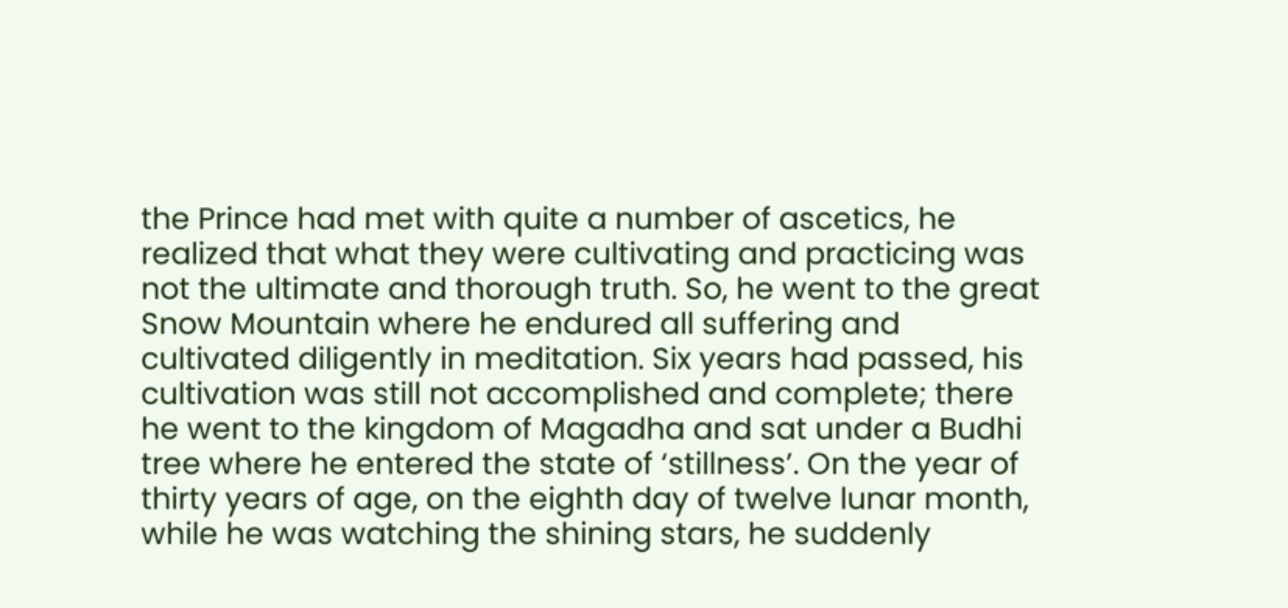the Prince had met with quite a number of ascetics, he realized that what they were cultivating and practicing was not the ultimate and thorough truth. So, he went to the great Snow Mountain where he endured all suffering and cultivated diligently in meditation. Six years had passed, his cultivation was still not accomplished and complete; there he went to the kingdom of Magadha and sat under a Budhi tree where he entered the state of ‘stillness’. On the year of thirty years of age, on the eighth day of twelve lunar month, while he was watching the shining stars, he suddenly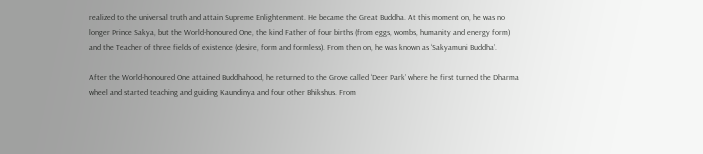realized to the universal truth and attain Supreme Enlightenment. He became the Great Buddha. At this moment on, he was no longer Prince Sakya, but the World-honoured One, the kind Father of four births (from eggs, wombs, humanity and energy form) and the Teacher of three fields of existence (desire, form and formless). From then on, he was known as ‘Sakyamuni Buddha’.

After the World-honoured One attained Buddhahood, he returned to the Grove called ‘Deer Park’ where he first turned the Dharma wheel and started teaching and guiding Kaundinya and four other Bhikshus. From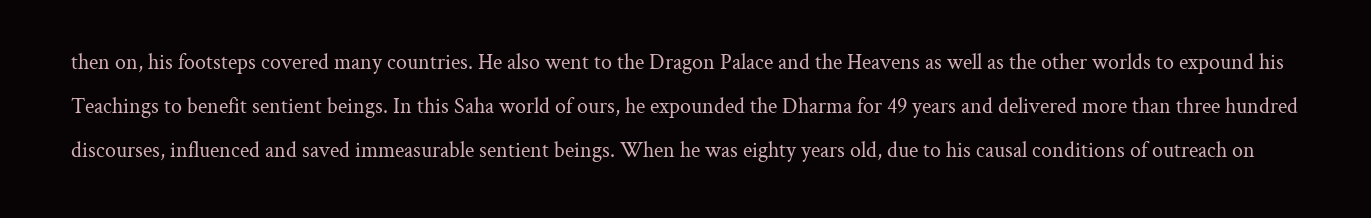then on, his footsteps covered many countries. He also went to the Dragon Palace and the Heavens as well as the other worlds to expound his Teachings to benefit sentient beings. In this Saha world of ours, he expounded the Dharma for 49 years and delivered more than three hundred discourses, influenced and saved immeasurable sentient beings. When he was eighty years old, due to his causal conditions of outreach on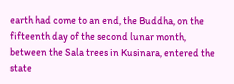earth had come to an end, the Buddha, on the fifteenth day of the second lunar month, between the Sala trees in Kusinara, entered the state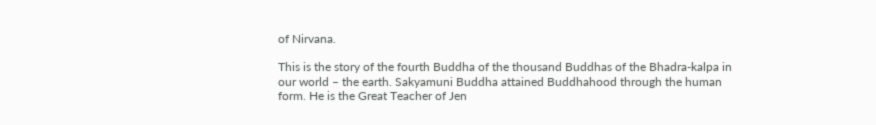of Nirvana.

This is the story of the fourth Buddha of the thousand Buddhas of the Bhadra-kalpa in our world – the earth. Sakyamuni Buddha attained Buddhahood through the human form. He is the Great Teacher of Jen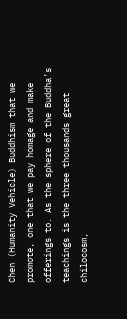Chen (Humanity Vehicle) Buddhism that we promote, one that we pay homage and make offerings to. As the sphere of the Buddha’s teachings is the three thousands great chilocosm,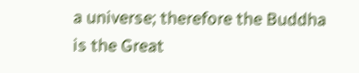a universe; therefore the Buddha is the Great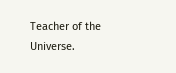Teacher of the Universe.